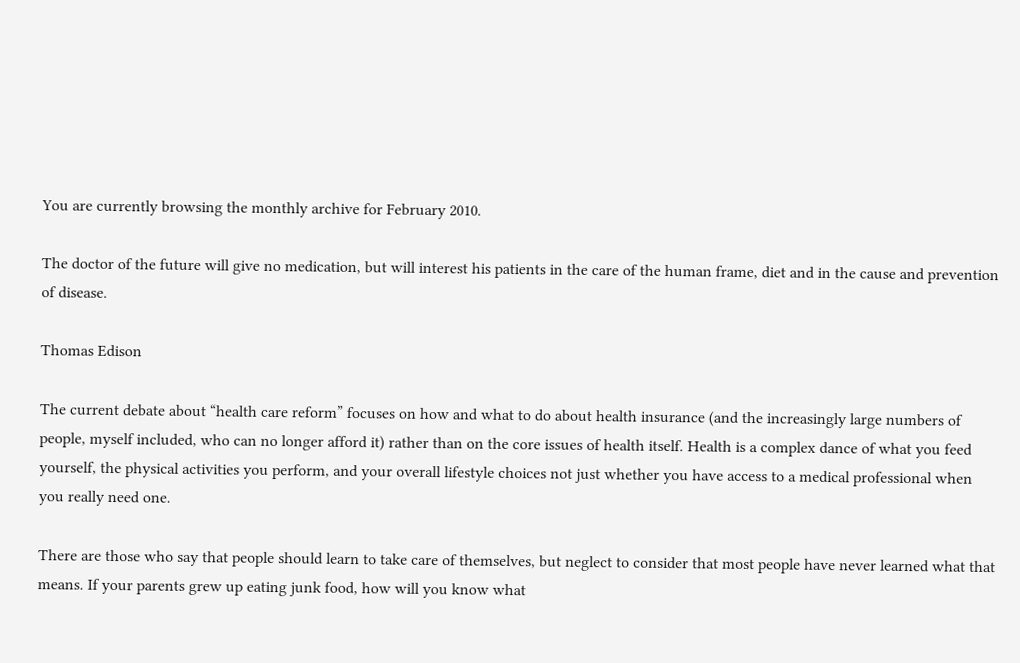You are currently browsing the monthly archive for February 2010.

The doctor of the future will give no medication, but will interest his patients in the care of the human frame, diet and in the cause and prevention of disease.

Thomas Edison

The current debate about “health care reform” focuses on how and what to do about health insurance (and the increasingly large numbers of people, myself included, who can no longer afford it) rather than on the core issues of health itself. Health is a complex dance of what you feed yourself, the physical activities you perform, and your overall lifestyle choices not just whether you have access to a medical professional when you really need one.

There are those who say that people should learn to take care of themselves, but neglect to consider that most people have never learned what that means. If your parents grew up eating junk food, how will you know what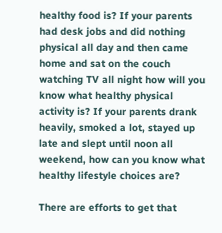healthy food is? If your parents had desk jobs and did nothing physical all day and then came home and sat on the couch watching TV all night how will you know what healthy physical activity is? If your parents drank heavily, smoked a lot, stayed up late and slept until noon all weekend, how can you know what healthy lifestyle choices are?

There are efforts to get that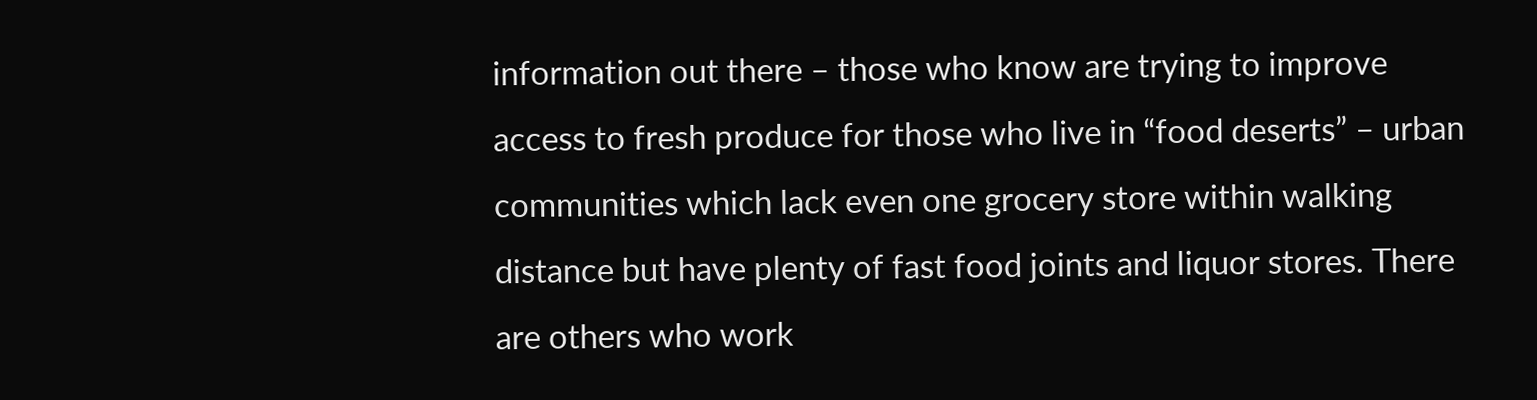information out there – those who know are trying to improve access to fresh produce for those who live in “food deserts” – urban communities which lack even one grocery store within walking distance but have plenty of fast food joints and liquor stores. There are others who work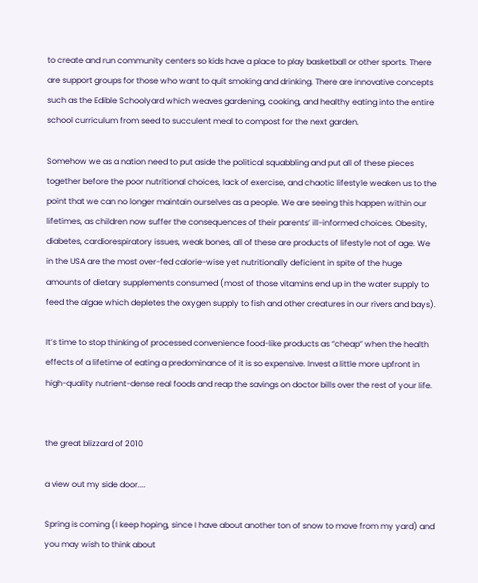to create and run community centers so kids have a place to play basketball or other sports. There are support groups for those who want to quit smoking and drinking. There are innovative concepts such as the Edible Schoolyard which weaves gardening, cooking, and healthy eating into the entire school curriculum from seed to succulent meal to compost for the next garden.

Somehow we as a nation need to put aside the political squabbling and put all of these pieces together before the poor nutritional choices, lack of exercise, and chaotic lifestyle weaken us to the point that we can no longer maintain ourselves as a people. We are seeing this happen within our lifetimes, as children now suffer the consequences of their parents’ ill-informed choices. Obesity, diabetes, cardiorespiratory issues, weak bones, all of these are products of lifestyle not of age. We in the USA are the most over-fed calorie-wise yet nutritionally deficient in spite of the huge amounts of dietary supplements consumed (most of those vitamins end up in the water supply to feed the algae which depletes the oxygen supply to fish and other creatures in our rivers and bays).

It’s time to stop thinking of processed convenience food-like products as “cheap” when the health effects of a lifetime of eating a predominance of it is so expensive. Invest a little more upfront in high-quality nutrient-dense real foods and reap the savings on doctor bills over the rest of your life.


the great blizzard of 2010

a view out my side door....

Spring is coming (I keep hoping, since I have about another ton of snow to move from my yard) and you may wish to think about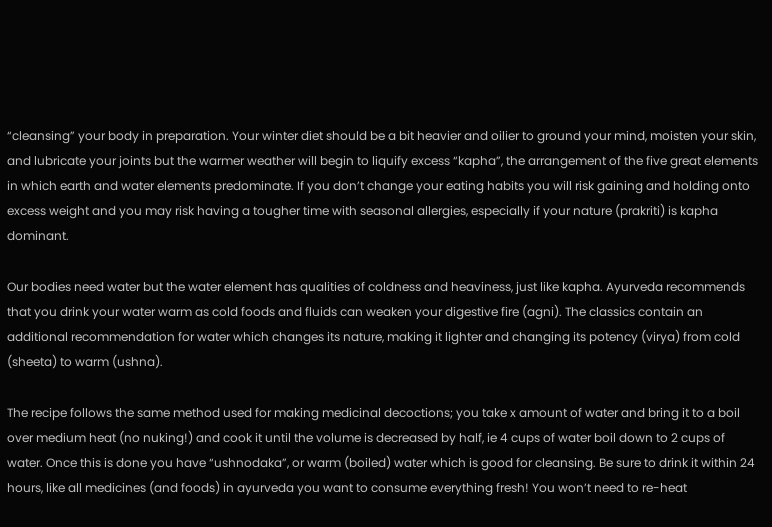“cleansing” your body in preparation. Your winter diet should be a bit heavier and oilier to ground your mind, moisten your skin, and lubricate your joints but the warmer weather will begin to liquify excess “kapha”, the arrangement of the five great elements in which earth and water elements predominate. If you don’t change your eating habits you will risk gaining and holding onto excess weight and you may risk having a tougher time with seasonal allergies, especially if your nature (prakriti) is kapha dominant.

Our bodies need water but the water element has qualities of coldness and heaviness, just like kapha. Ayurveda recommends that you drink your water warm as cold foods and fluids can weaken your digestive fire (agni). The classics contain an additional recommendation for water which changes its nature, making it lighter and changing its potency (virya) from cold (sheeta) to warm (ushna).

The recipe follows the same method used for making medicinal decoctions; you take x amount of water and bring it to a boil over medium heat (no nuking!) and cook it until the volume is decreased by half, ie 4 cups of water boil down to 2 cups of water. Once this is done you have “ushnodaka”, or warm (boiled) water which is good for cleansing. Be sure to drink it within 24 hours, like all medicines (and foods) in ayurveda you want to consume everything fresh! You won’t need to re-heat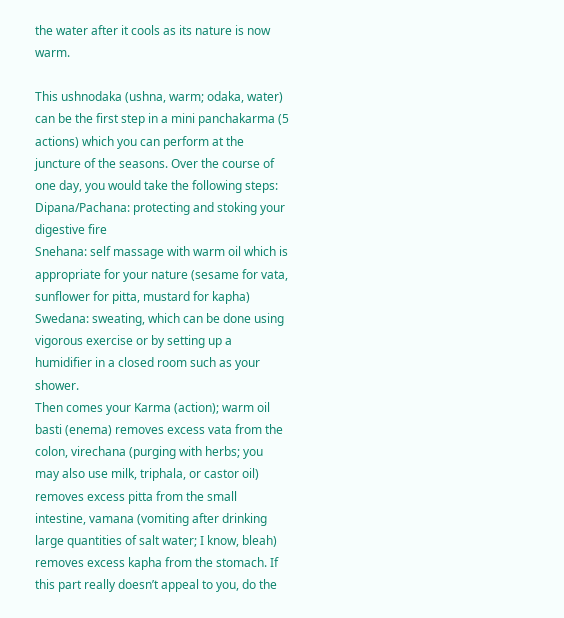the water after it cools as its nature is now warm.

This ushnodaka (ushna, warm; odaka, water) can be the first step in a mini panchakarma (5 actions) which you can perform at the juncture of the seasons. Over the course of one day, you would take the following steps:
Dipana/Pachana: protecting and stoking your digestive fire
Snehana: self massage with warm oil which is appropriate for your nature (sesame for vata, sunflower for pitta, mustard for kapha)
Swedana: sweating, which can be done using vigorous exercise or by setting up a humidifier in a closed room such as your shower.
Then comes your Karma (action); warm oil basti (enema) removes excess vata from the colon, virechana (purging with herbs; you may also use milk, triphala, or castor oil) removes excess pitta from the small intestine, vamana (vomiting after drinking large quantities of salt water; I know, bleah) removes excess kapha from the stomach. If this part really doesn’t appeal to you, do the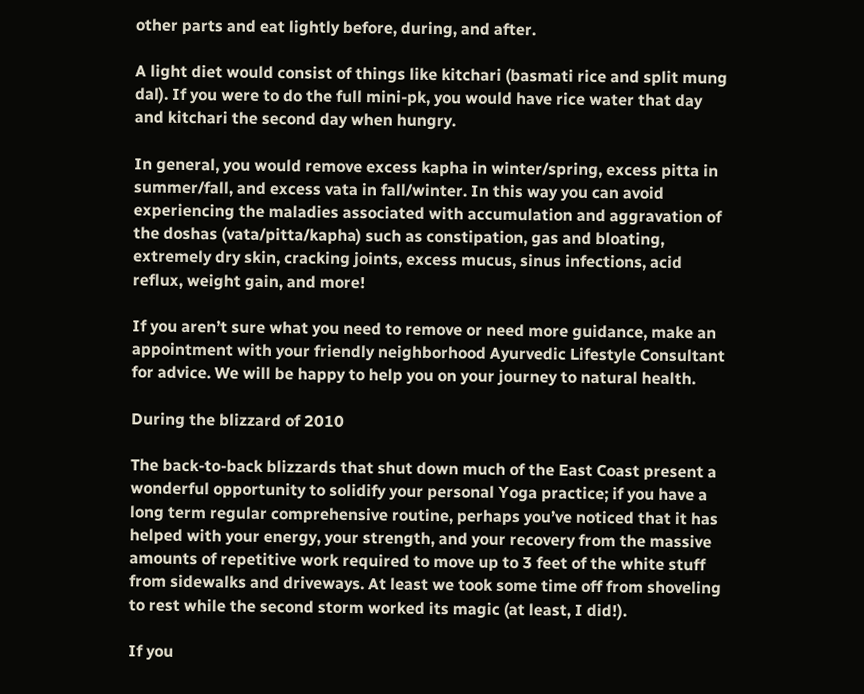other parts and eat lightly before, during, and after.

A light diet would consist of things like kitchari (basmati rice and split mung dal). If you were to do the full mini-pk, you would have rice water that day and kitchari the second day when hungry.

In general, you would remove excess kapha in winter/spring, excess pitta in summer/fall, and excess vata in fall/winter. In this way you can avoid experiencing the maladies associated with accumulation and aggravation of the doshas (vata/pitta/kapha) such as constipation, gas and bloating, extremely dry skin, cracking joints, excess mucus, sinus infections, acid reflux, weight gain, and more!

If you aren’t sure what you need to remove or need more guidance, make an appointment with your friendly neighborhood Ayurvedic Lifestyle Consultant for advice. We will be happy to help you on your journey to natural health.

During the blizzard of 2010

The back-to-back blizzards that shut down much of the East Coast present a wonderful opportunity to solidify your personal Yoga practice; if you have a long term regular comprehensive routine, perhaps you’ve noticed that it has helped with your energy, your strength, and your recovery from the massive amounts of repetitive work required to move up to 3 feet of the white stuff from sidewalks and driveways. At least we took some time off from shoveling to rest while the second storm worked its magic (at least, I did!).

If you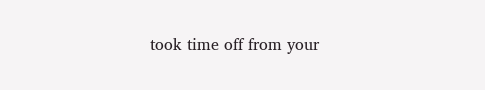took time off from your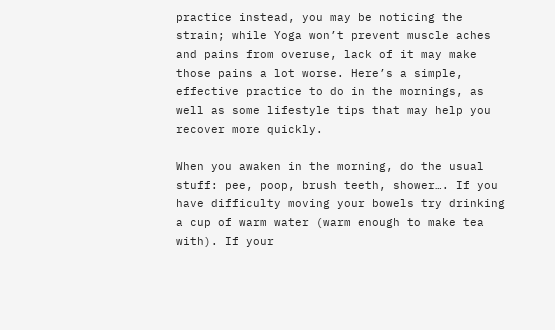practice instead, you may be noticing the strain; while Yoga won’t prevent muscle aches and pains from overuse, lack of it may make those pains a lot worse. Here’s a simple, effective practice to do in the mornings, as well as some lifestyle tips that may help you recover more quickly.

When you awaken in the morning, do the usual stuff: pee, poop, brush teeth, shower…. If you have difficulty moving your bowels try drinking a cup of warm water (warm enough to make tea with). If your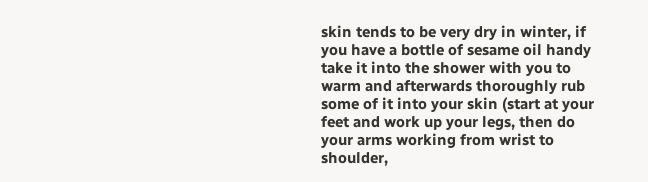skin tends to be very dry in winter, if you have a bottle of sesame oil handy take it into the shower with you to warm and afterwards thoroughly rub some of it into your skin (start at your feet and work up your legs, then do your arms working from wrist to shoulder,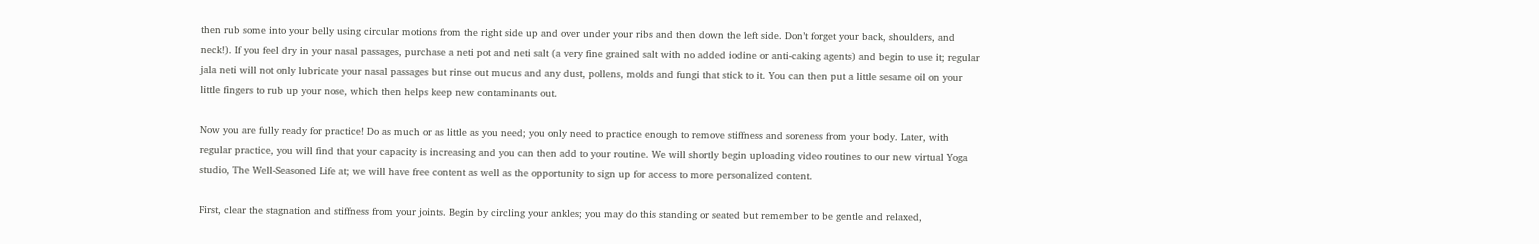then rub some into your belly using circular motions from the right side up and over under your ribs and then down the left side. Don’t forget your back, shoulders, and neck!). If you feel dry in your nasal passages, purchase a neti pot and neti salt (a very fine grained salt with no added iodine or anti-caking agents) and begin to use it; regular jala neti will not only lubricate your nasal passages but rinse out mucus and any dust, pollens, molds and fungi that stick to it. You can then put a little sesame oil on your little fingers to rub up your nose, which then helps keep new contaminants out.

Now you are fully ready for practice! Do as much or as little as you need; you only need to practice enough to remove stiffness and soreness from your body. Later, with regular practice, you will find that your capacity is increasing and you can then add to your routine. We will shortly begin uploading video routines to our new virtual Yoga studio, The Well-Seasoned Life at; we will have free content as well as the opportunity to sign up for access to more personalized content.

First, clear the stagnation and stiffness from your joints. Begin by circling your ankles; you may do this standing or seated but remember to be gentle and relaxed,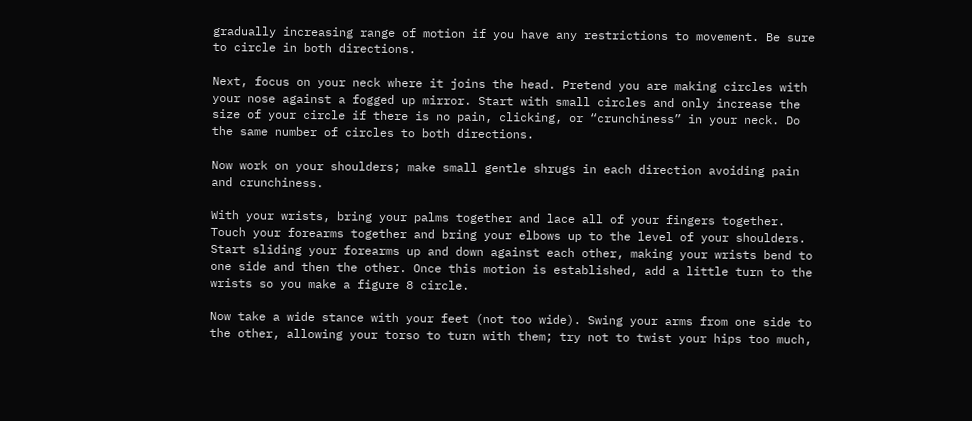gradually increasing range of motion if you have any restrictions to movement. Be sure to circle in both directions.

Next, focus on your neck where it joins the head. Pretend you are making circles with your nose against a fogged up mirror. Start with small circles and only increase the size of your circle if there is no pain, clicking, or “crunchiness” in your neck. Do the same number of circles to both directions.

Now work on your shoulders; make small gentle shrugs in each direction avoiding pain and crunchiness.

With your wrists, bring your palms together and lace all of your fingers together. Touch your forearms together and bring your elbows up to the level of your shoulders. Start sliding your forearms up and down against each other, making your wrists bend to one side and then the other. Once this motion is established, add a little turn to the wrists so you make a figure 8 circle.

Now take a wide stance with your feet (not too wide). Swing your arms from one side to the other, allowing your torso to turn with them; try not to twist your hips too much,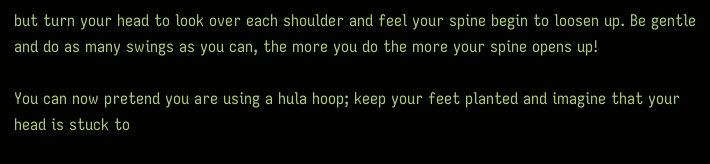but turn your head to look over each shoulder and feel your spine begin to loosen up. Be gentle and do as many swings as you can, the more you do the more your spine opens up!

You can now pretend you are using a hula hoop; keep your feet planted and imagine that your head is stuck to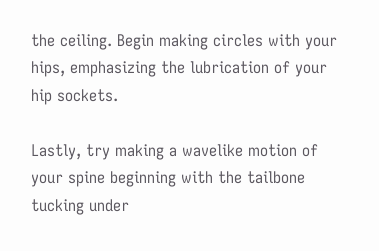the ceiling. Begin making circles with your hips, emphasizing the lubrication of your hip sockets.

Lastly, try making a wavelike motion of your spine beginning with the tailbone tucking under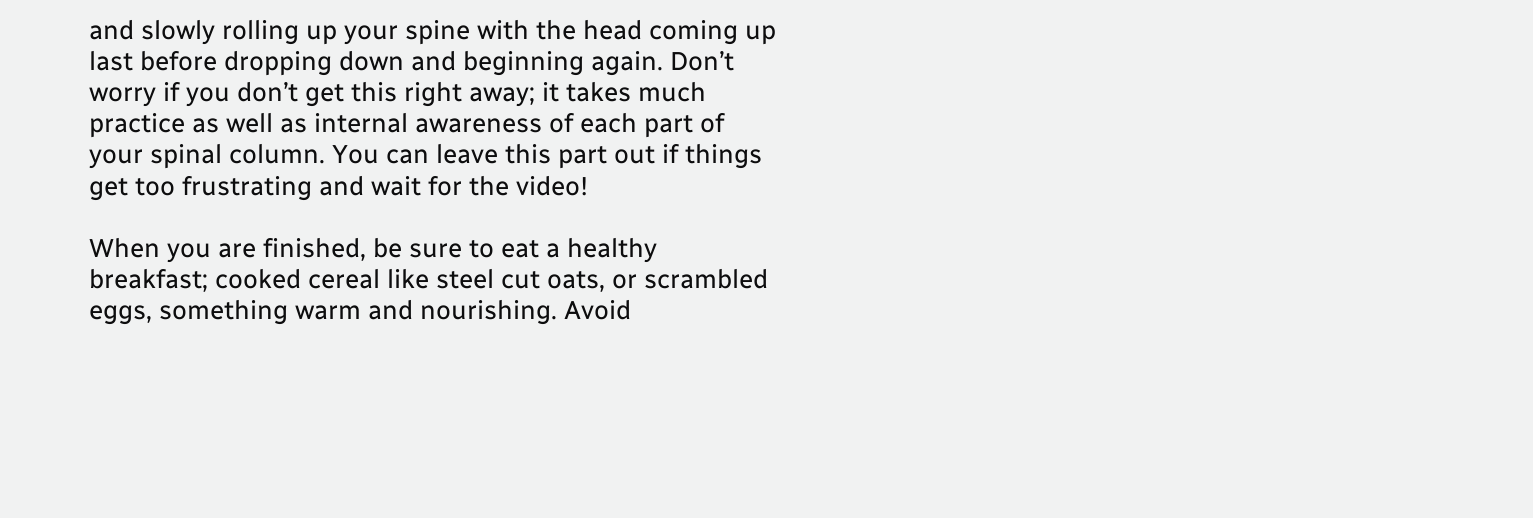and slowly rolling up your spine with the head coming up last before dropping down and beginning again. Don’t worry if you don’t get this right away; it takes much practice as well as internal awareness of each part of your spinal column. You can leave this part out if things get too frustrating and wait for the video!

When you are finished, be sure to eat a healthy breakfast; cooked cereal like steel cut oats, or scrambled eggs, something warm and nourishing. Avoid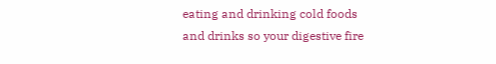eating and drinking cold foods and drinks so your digestive fire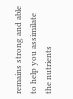remains strong and able to help you assimilate the nutrients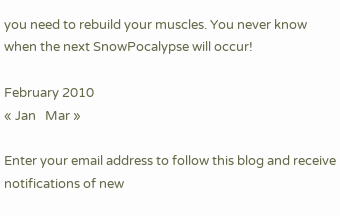you need to rebuild your muscles. You never know when the next SnowPocalypse will occur!

February 2010
« Jan   Mar »

Enter your email address to follow this blog and receive notifications of new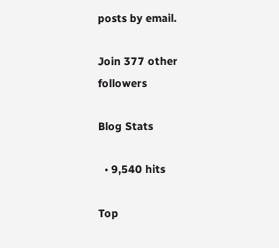posts by email.

Join 377 other followers

Blog Stats

  • 9,540 hits

Top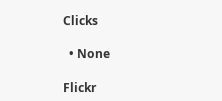Clicks

  • None

Flickr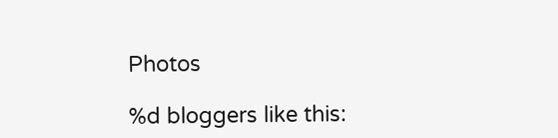Photos

%d bloggers like this: